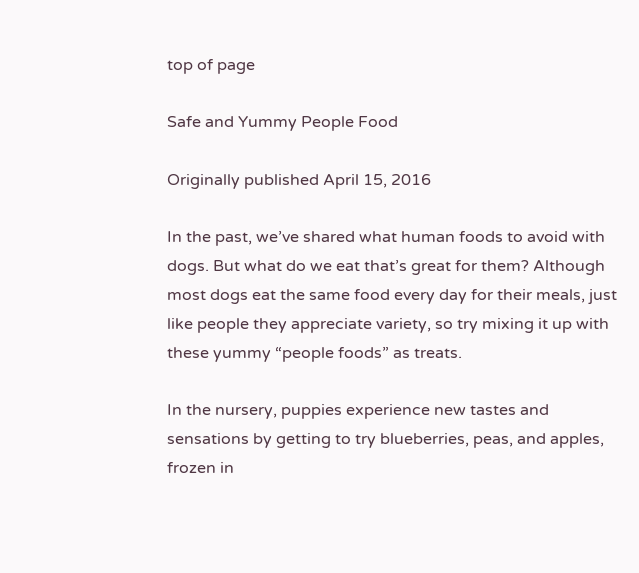top of page

Safe and Yummy People Food

Originally published April 15, 2016

In the past, we’ve shared what human foods to avoid with dogs. But what do we eat that’s great for them? Although most dogs eat the same food every day for their meals, just like people they appreciate variety, so try mixing it up with these yummy “people foods” as treats.

In the nursery, puppies experience new tastes and sensations by getting to try blueberries, peas, and apples, frozen in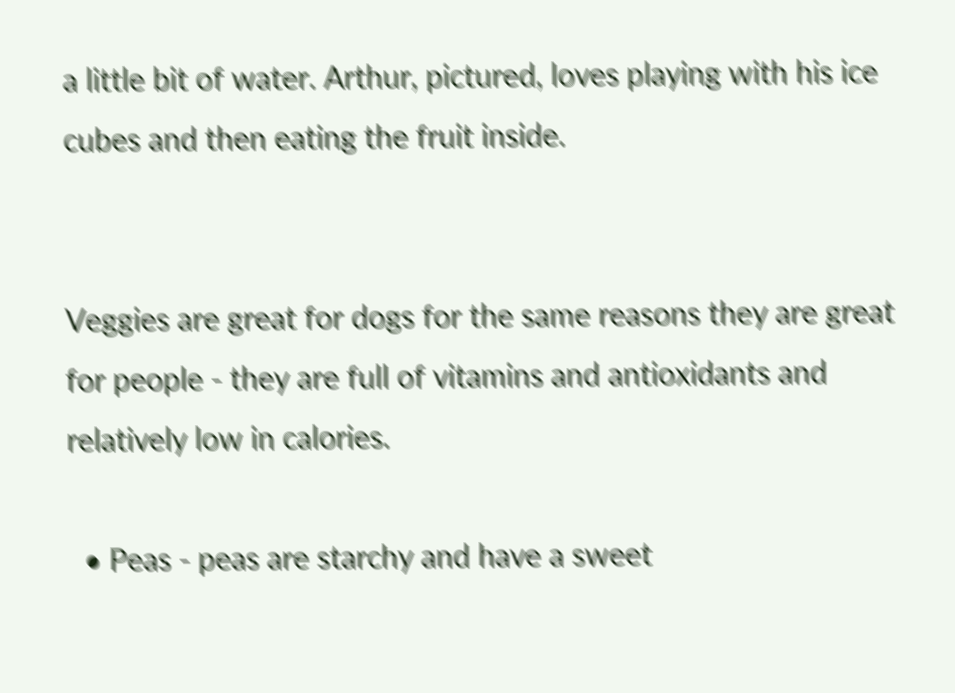a little bit of water. Arthur, pictured, loves playing with his ice cubes and then eating the fruit inside.


Veggies are great for dogs for the same reasons they are great for people - they are full of vitamins and antioxidants and relatively low in calories.

  • Peas - peas are starchy and have a sweet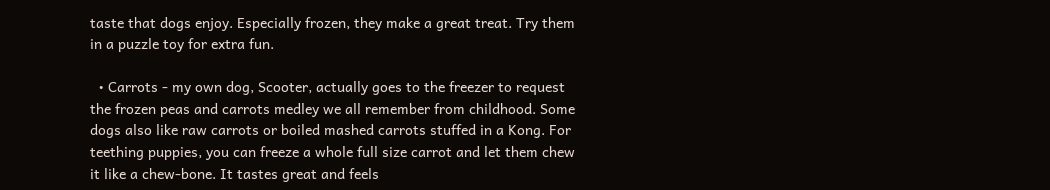taste that dogs enjoy. Especially frozen, they make a great treat. Try them in a puzzle toy for extra fun.

  • Carrots - my own dog, Scooter, actually goes to the freezer to request the frozen peas and carrots medley we all remember from childhood. Some dogs also like raw carrots or boiled mashed carrots stuffed in a Kong. For teething puppies, you can freeze a whole full size carrot and let them chew it like a chew-bone. It tastes great and feels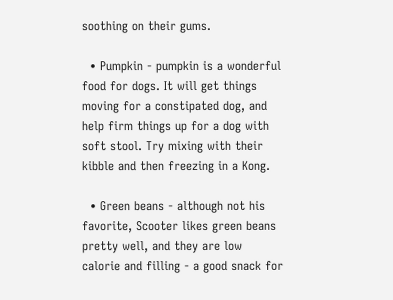soothing on their gums.

  • Pumpkin - pumpkin is a wonderful food for dogs. It will get things moving for a constipated dog, and help firm things up for a dog with soft stool. Try mixing with their kibble and then freezing in a Kong.

  • Green beans - although not his favorite, Scooter likes green beans pretty well, and they are low calorie and filling - a good snack for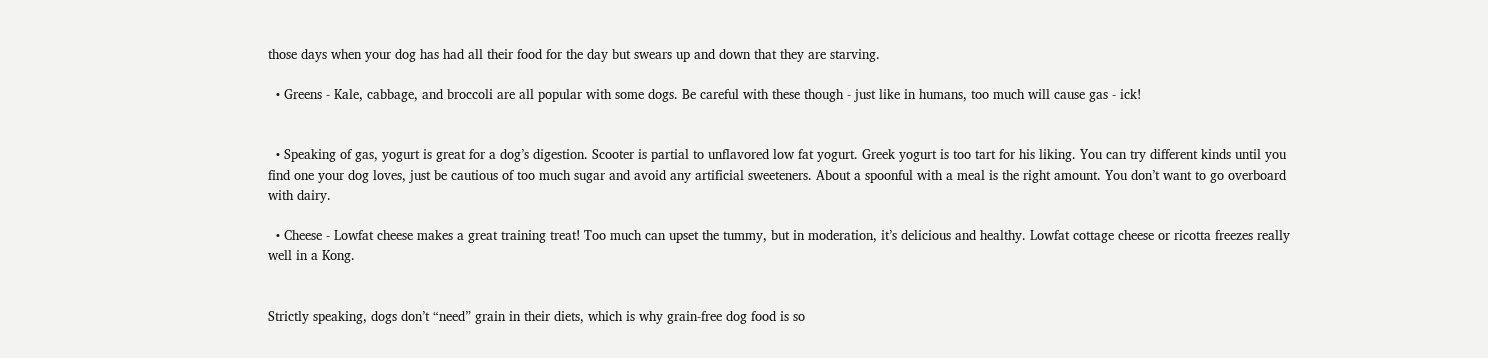those days when your dog has had all their food for the day but swears up and down that they are starving.

  • Greens - Kale, cabbage, and broccoli are all popular with some dogs. Be careful with these though - just like in humans, too much will cause gas - ick!


  • Speaking of gas, yogurt is great for a dog’s digestion. Scooter is partial to unflavored low fat yogurt. Greek yogurt is too tart for his liking. You can try different kinds until you find one your dog loves, just be cautious of too much sugar and avoid any artificial sweeteners. About a spoonful with a meal is the right amount. You don’t want to go overboard with dairy.

  • Cheese - Lowfat cheese makes a great training treat! Too much can upset the tummy, but in moderation, it’s delicious and healthy. Lowfat cottage cheese or ricotta freezes really well in a Kong.


Strictly speaking, dogs don’t “need” grain in their diets, which is why grain-free dog food is so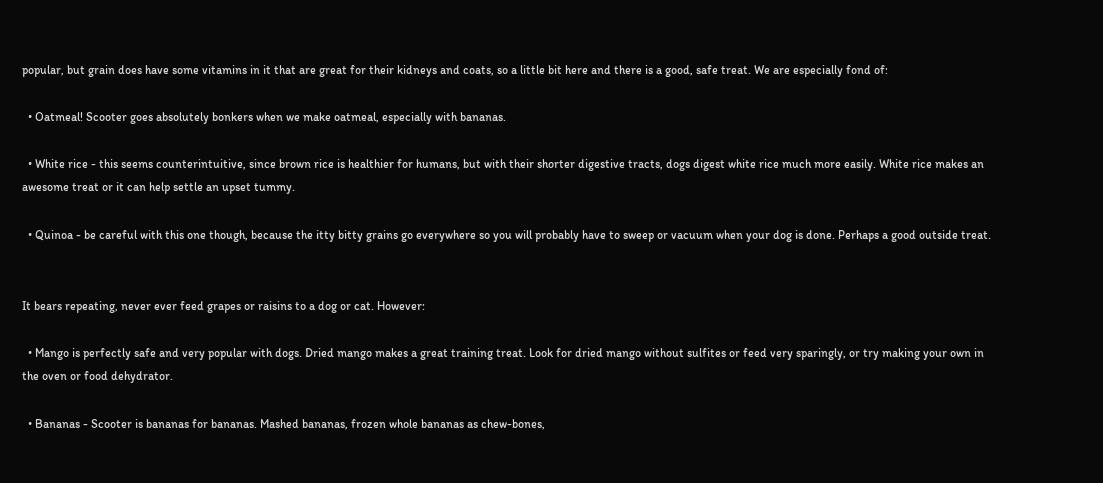popular, but grain does have some vitamins in it that are great for their kidneys and coats, so a little bit here and there is a good, safe treat. We are especially fond of:

  • Oatmeal! Scooter goes absolutely bonkers when we make oatmeal, especially with bananas.

  • White rice - this seems counterintuitive, since brown rice is healthier for humans, but with their shorter digestive tracts, dogs digest white rice much more easily. White rice makes an awesome treat or it can help settle an upset tummy.

  • Quinoa - be careful with this one though, because the itty bitty grains go everywhere so you will probably have to sweep or vacuum when your dog is done. Perhaps a good outside treat.


It bears repeating, never ever feed grapes or raisins to a dog or cat. However:

  • Mango is perfectly safe and very popular with dogs. Dried mango makes a great training treat. Look for dried mango without sulfites or feed very sparingly, or try making your own in the oven or food dehydrator.

  • Bananas - Scooter is bananas for bananas. Mashed bananas, frozen whole bananas as chew-bones,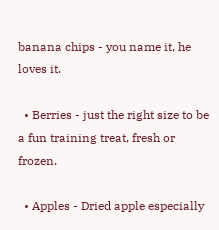banana chips - you name it, he loves it.

  • Berries - just the right size to be a fun training treat, fresh or frozen.

  • Apples - Dried apple especially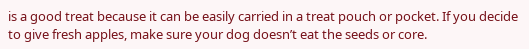is a good treat because it can be easily carried in a treat pouch or pocket. If you decide to give fresh apples, make sure your dog doesn’t eat the seeds or core.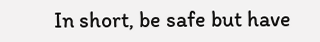In short, be safe but have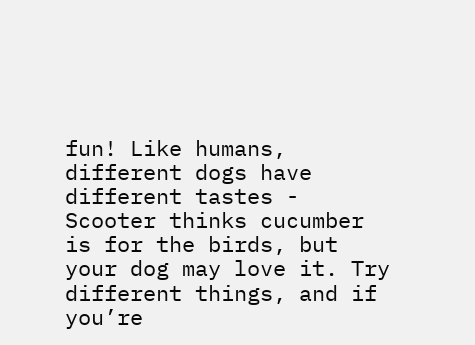fun! Like humans, different dogs have different tastes - Scooter thinks cucumber is for the birds, but your dog may love it. Try different things, and if you’re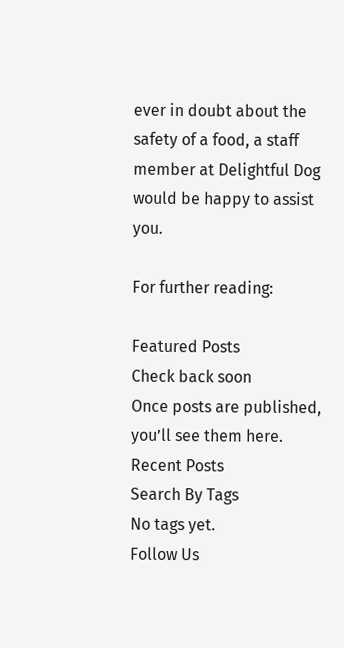ever in doubt about the safety of a food, a staff member at Delightful Dog would be happy to assist you.

For further reading:

Featured Posts
Check back soon
Once posts are published, you’ll see them here.
Recent Posts
Search By Tags
No tags yet.
Follow Us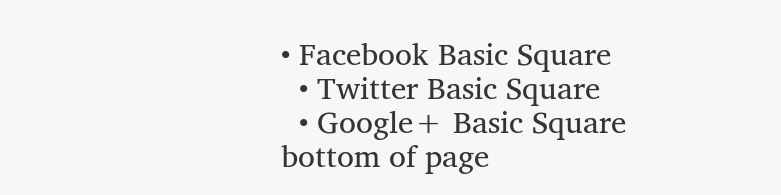• Facebook Basic Square
  • Twitter Basic Square
  • Google+ Basic Square
bottom of page